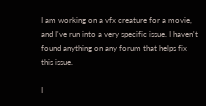I am working on a vfx creature for a movie, and I've run into a very specific issue. I haven't found anything on any forum that helps fix this issue.

I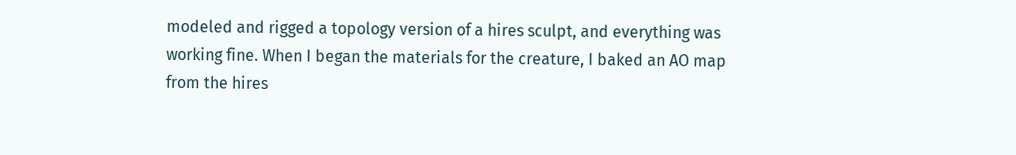modeled and rigged a topology version of a hires sculpt, and everything was working fine. When I began the materials for the creature, I baked an AO map from the hires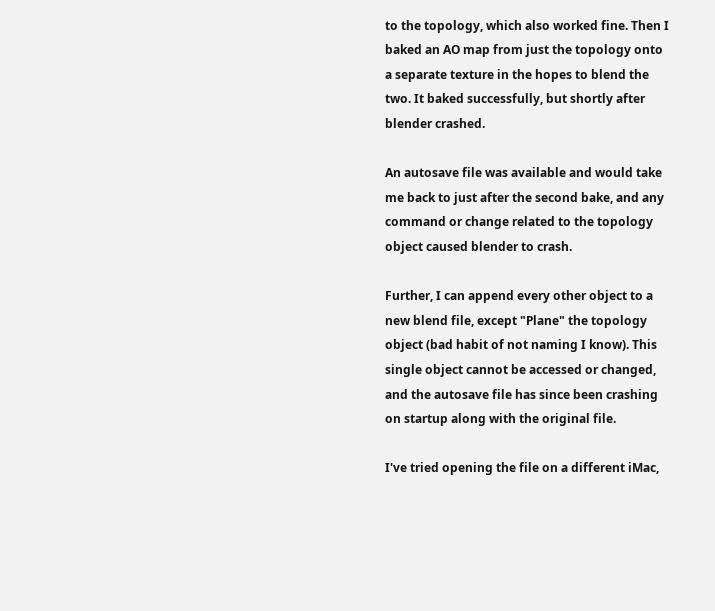to the topology, which also worked fine. Then I baked an AO map from just the topology onto a separate texture in the hopes to blend the two. It baked successfully, but shortly after blender crashed.

An autosave file was available and would take me back to just after the second bake, and any command or change related to the topology object caused blender to crash.

Further, I can append every other object to a new blend file, except "Plane" the topology object (bad habit of not naming I know). This single object cannot be accessed or changed, and the autosave file has since been crashing on startup along with the original file.

I've tried opening the file on a different iMac,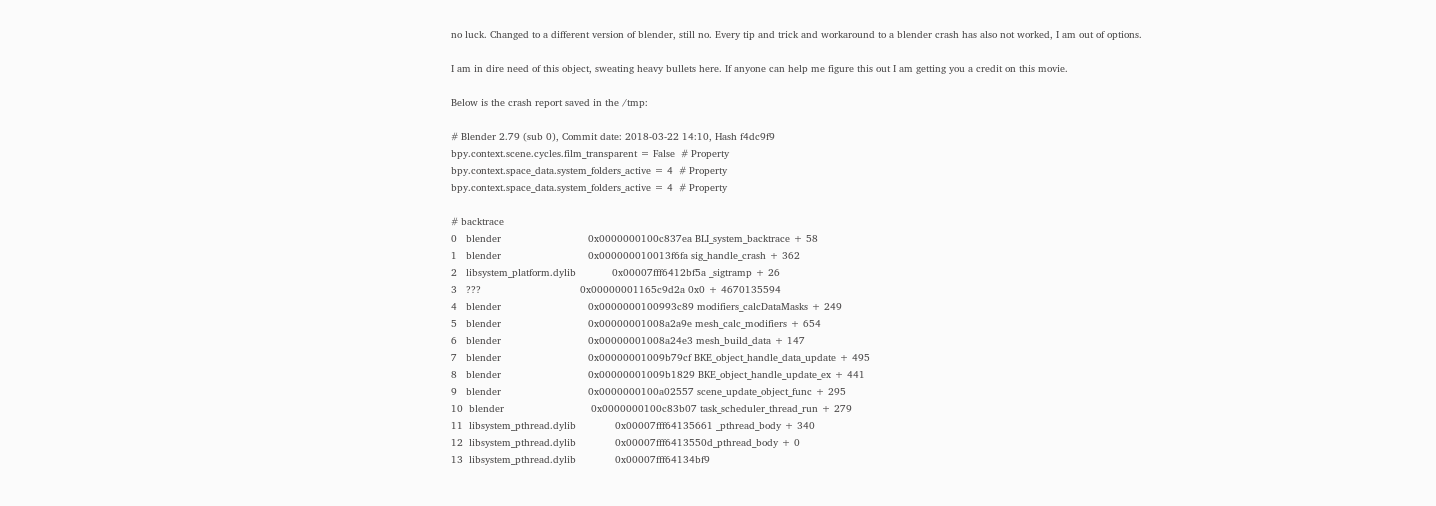no luck. Changed to a different version of blender, still no. Every tip and trick and workaround to a blender crash has also not worked, I am out of options.

I am in dire need of this object, sweating heavy bullets here. If anyone can help me figure this out I am getting you a credit on this movie.

Below is the crash report saved in the /tmp:

# Blender 2.79 (sub 0), Commit date: 2018-03-22 14:10, Hash f4dc9f9
bpy.context.scene.cycles.film_transparent = False  # Property
bpy.context.space_data.system_folders_active = 4  # Property
bpy.context.space_data.system_folders_active = 4  # Property

# backtrace
0   blender                             0x0000000100c837ea BLI_system_backtrace + 58
1   blender                             0x000000010013f6fa sig_handle_crash + 362
2   libsystem_platform.dylib            0x00007fff6412bf5a _sigtramp + 26
3   ???                                 0x00000001165c9d2a 0x0 + 4670135594
4   blender                             0x0000000100993c89 modifiers_calcDataMasks + 249
5   blender                             0x00000001008a2a9e mesh_calc_modifiers + 654
6   blender                             0x00000001008a24e3 mesh_build_data + 147
7   blender                             0x00000001009b79cf BKE_object_handle_data_update + 495
8   blender                             0x00000001009b1829 BKE_object_handle_update_ex + 441
9   blender                             0x0000000100a02557 scene_update_object_func + 295
10  blender                             0x0000000100c83b07 task_scheduler_thread_run + 279
11  libsystem_pthread.dylib             0x00007fff64135661 _pthread_body + 340
12  libsystem_pthread.dylib             0x00007fff6413550d_pthread_body + 0
13  libsystem_pthread.dylib             0x00007fff64134bf9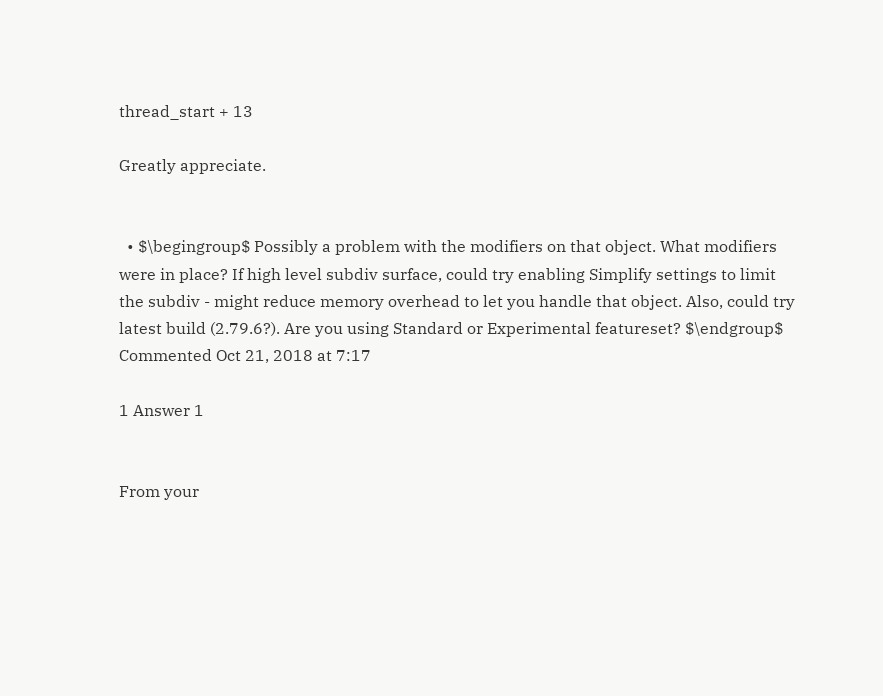thread_start + 13

Greatly appreciate.


  • $\begingroup$ Possibly a problem with the modifiers on that object. What modifiers were in place? If high level subdiv surface, could try enabling Simplify settings to limit the subdiv - might reduce memory overhead to let you handle that object. Also, could try latest build (2.79.6?). Are you using Standard or Experimental featureset? $\endgroup$ Commented Oct 21, 2018 at 7:17

1 Answer 1


From your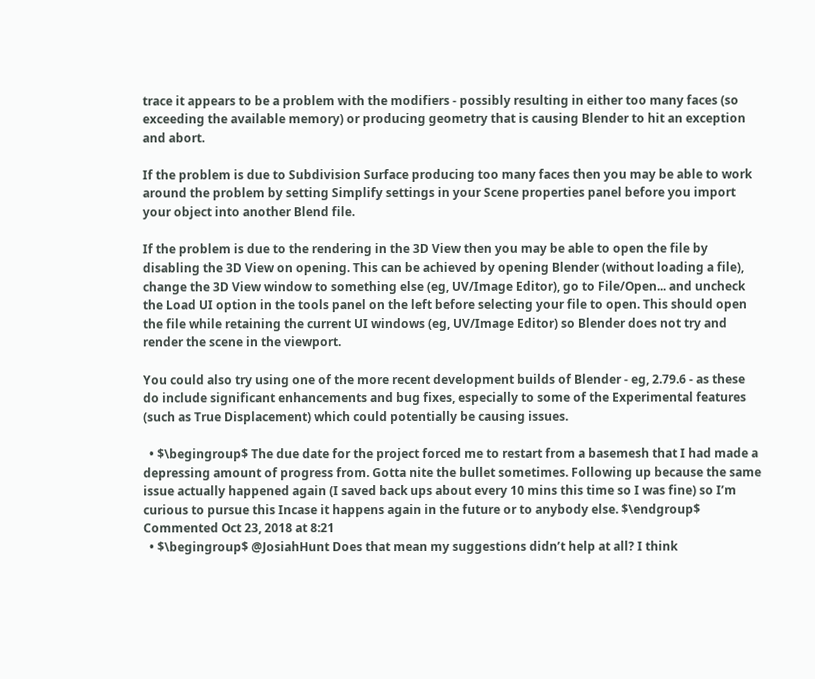trace it appears to be a problem with the modifiers - possibly resulting in either too many faces (so exceeding the available memory) or producing geometry that is causing Blender to hit an exception and abort.

If the problem is due to Subdivision Surface producing too many faces then you may be able to work around the problem by setting Simplify settings in your Scene properties panel before you import your object into another Blend file.

If the problem is due to the rendering in the 3D View then you may be able to open the file by disabling the 3D View on opening. This can be achieved by opening Blender (without loading a file), change the 3D View window to something else (eg, UV/Image Editor), go to File/Open... and uncheck the Load UI option in the tools panel on the left before selecting your file to open. This should open the file while retaining the current UI windows (eg, UV/Image Editor) so Blender does not try and render the scene in the viewport.

You could also try using one of the more recent development builds of Blender - eg, 2.79.6 - as these do include significant enhancements and bug fixes, especially to some of the Experimental features (such as True Displacement) which could potentially be causing issues.

  • $\begingroup$ The due date for the project forced me to restart from a basemesh that I had made a depressing amount of progress from. Gotta nite the bullet sometimes. Following up because the same issue actually happened again (I saved back ups about every 10 mins this time so I was fine) so I’m curious to pursue this Incase it happens again in the future or to anybody else. $\endgroup$ Commented Oct 23, 2018 at 8:21
  • $\begingroup$ @JosiahHunt Does that mean my suggestions didn’t help at all? I think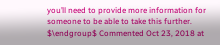you’ll need to provide more information for someone to be able to take this further. $\endgroup$ Commented Oct 23, 2018 at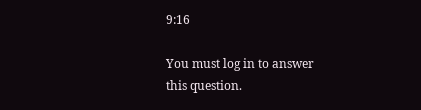9:16

You must log in to answer this question.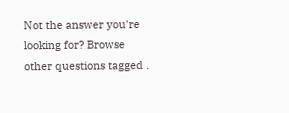Not the answer you're looking for? Browse other questions tagged .